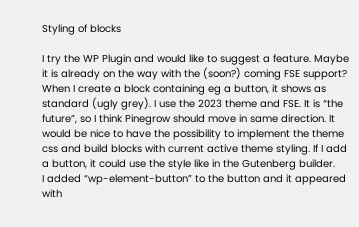Styling of blocks

I try the WP Plugin and would like to suggest a feature. Maybe it is already on the way with the (soon?) coming FSE support?
When I create a block containing eg a button, it shows as standard (ugly grey). I use the 2023 theme and FSE. It is “the future”, so I think Pinegrow should move in same direction. It would be nice to have the possibility to implement the theme css and build blocks with current active theme styling. If I add a button, it could use the style like in the Gutenberg builder.
I added “wp-element-button” to the button and it appeared with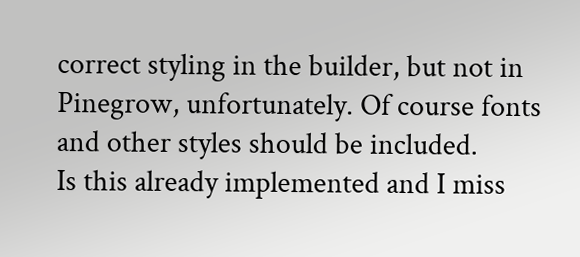correct styling in the builder, but not in Pinegrow, unfortunately. Of course fonts and other styles should be included.
Is this already implemented and I miss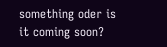something oder is it coming soon?